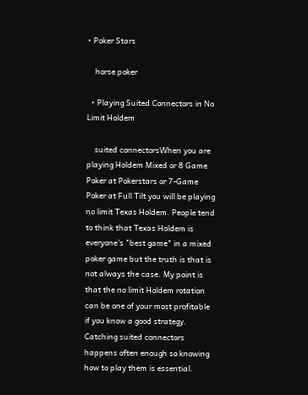• Poker Stars

    horse poker

  • Playing Suited Connectors in No Limit Holdem

    suited connectorsWhen you are playing Holdem Mixed or 8 Game Poker at Pokerstars or 7-Game Poker at Full Tilt you will be playing no limit Texas Holdem. People tend to think that Texas Holdem is everyone's "best game" in a mixed poker game but the truth is that is not always the case. My point is that the no limit Holdem rotation can be one of your most profitable if you know a good strategy. Catching suited connectors happens often enough so knowing how to play them is essential.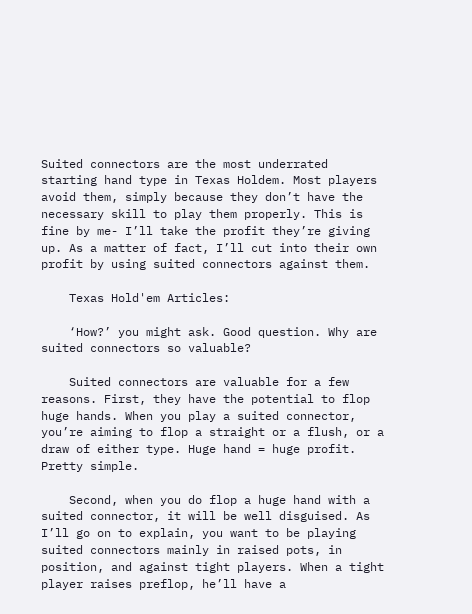Suited connectors are the most underrated starting hand type in Texas Holdem. Most players avoid them, simply because they don’t have the necessary skill to play them properly. This is fine by me- I’ll take the profit they’re giving up. As a matter of fact, I’ll cut into their own profit by using suited connectors against them.

    Texas Hold'em Articles:

    ‘How?’ you might ask. Good question. Why are suited connectors so valuable?

    Suited connectors are valuable for a few reasons. First, they have the potential to flop huge hands. When you play a suited connector, you’re aiming to flop a straight or a flush, or a draw of either type. Huge hand = huge profit. Pretty simple.

    Second, when you do flop a huge hand with a suited connector, it will be well disguised. As I’ll go on to explain, you want to be playing suited connectors mainly in raised pots, in position, and against tight players. When a tight player raises preflop, he’ll have a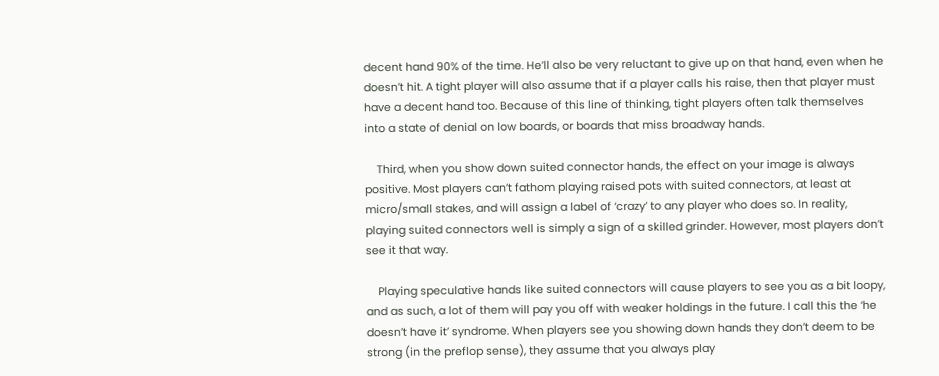decent hand 90% of the time. He’ll also be very reluctant to give up on that hand, even when he doesn’t hit. A tight player will also assume that if a player calls his raise, then that player must have a decent hand too. Because of this line of thinking, tight players often talk themselves into a state of denial on low boards, or boards that miss broadway hands.

    Third, when you show down suited connector hands, the effect on your image is always positive. Most players can’t fathom playing raised pots with suited connectors, at least at micro/small stakes, and will assign a label of ‘crazy’ to any player who does so. In reality, playing suited connectors well is simply a sign of a skilled grinder. However, most players don’t see it that way.

    Playing speculative hands like suited connectors will cause players to see you as a bit loopy, and as such, a lot of them will pay you off with weaker holdings in the future. I call this the ‘he doesn’t have it’ syndrome. When players see you showing down hands they don’t deem to be strong (in the preflop sense), they assume that you always play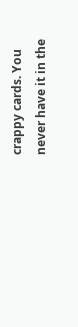crappy cards. You never have it in the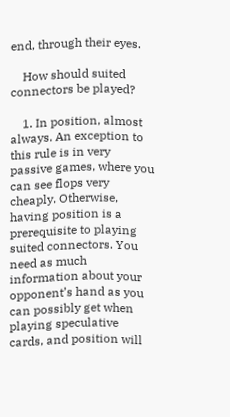end, through their eyes.

    How should suited connectors be played?

    1. In position, almost always. An exception to this rule is in very passive games, where you can see flops very cheaply. Otherwise, having position is a prerequisite to playing suited connectors. You need as much information about your opponent’s hand as you can possibly get when playing speculative cards, and position will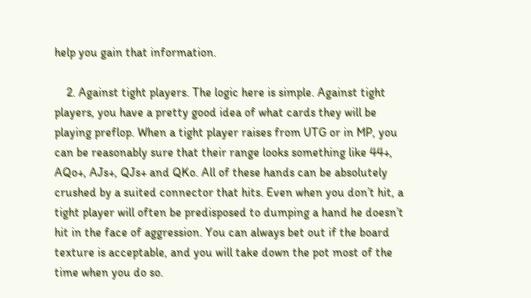help you gain that information.

    2. Against tight players. The logic here is simple. Against tight players, you have a pretty good idea of what cards they will be playing preflop. When a tight player raises from UTG or in MP, you can be reasonably sure that their range looks something like 44+, AQo+, AJs+, QJs+ and QKo. All of these hands can be absolutely crushed by a suited connector that hits. Even when you don’t hit, a tight player will often be predisposed to dumping a hand he doesn’t hit in the face of aggression. You can always bet out if the board texture is acceptable, and you will take down the pot most of the time when you do so.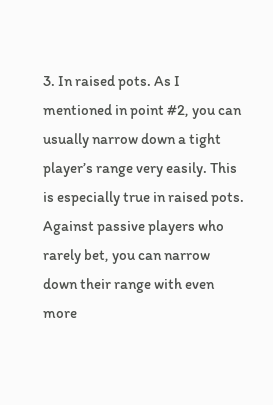3. In raised pots. As I mentioned in point #2, you can usually narrow down a tight player’s range very easily. This is especially true in raised pots. Against passive players who rarely bet, you can narrow down their range with even more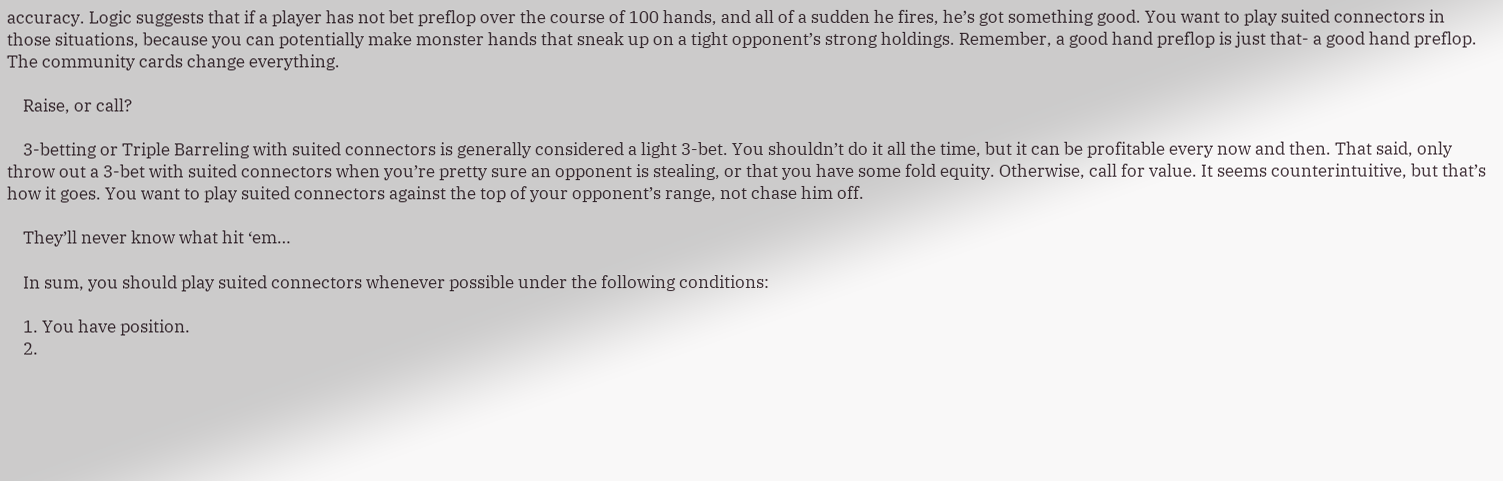accuracy. Logic suggests that if a player has not bet preflop over the course of 100 hands, and all of a sudden he fires, he’s got something good. You want to play suited connectors in those situations, because you can potentially make monster hands that sneak up on a tight opponent’s strong holdings. Remember, a good hand preflop is just that- a good hand preflop. The community cards change everything.

    Raise, or call?

    3-betting or Triple Barreling with suited connectors is generally considered a light 3-bet. You shouldn’t do it all the time, but it can be profitable every now and then. That said, only throw out a 3-bet with suited connectors when you’re pretty sure an opponent is stealing, or that you have some fold equity. Otherwise, call for value. It seems counterintuitive, but that’s how it goes. You want to play suited connectors against the top of your opponent’s range, not chase him off.

    They’ll never know what hit ‘em…

    In sum, you should play suited connectors whenever possible under the following conditions:

    1. You have position.
    2.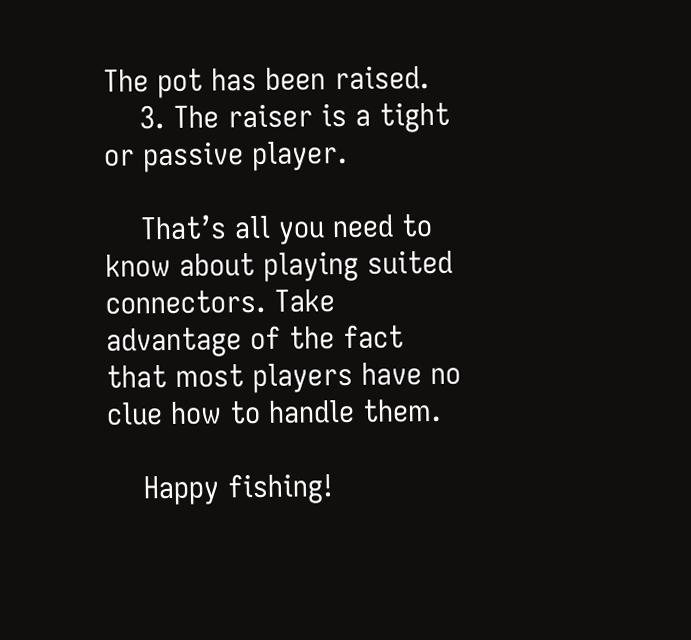The pot has been raised.
    3. The raiser is a tight or passive player.

    That’s all you need to know about playing suited connectors. Take advantage of the fact that most players have no clue how to handle them.

    Happy fishing!